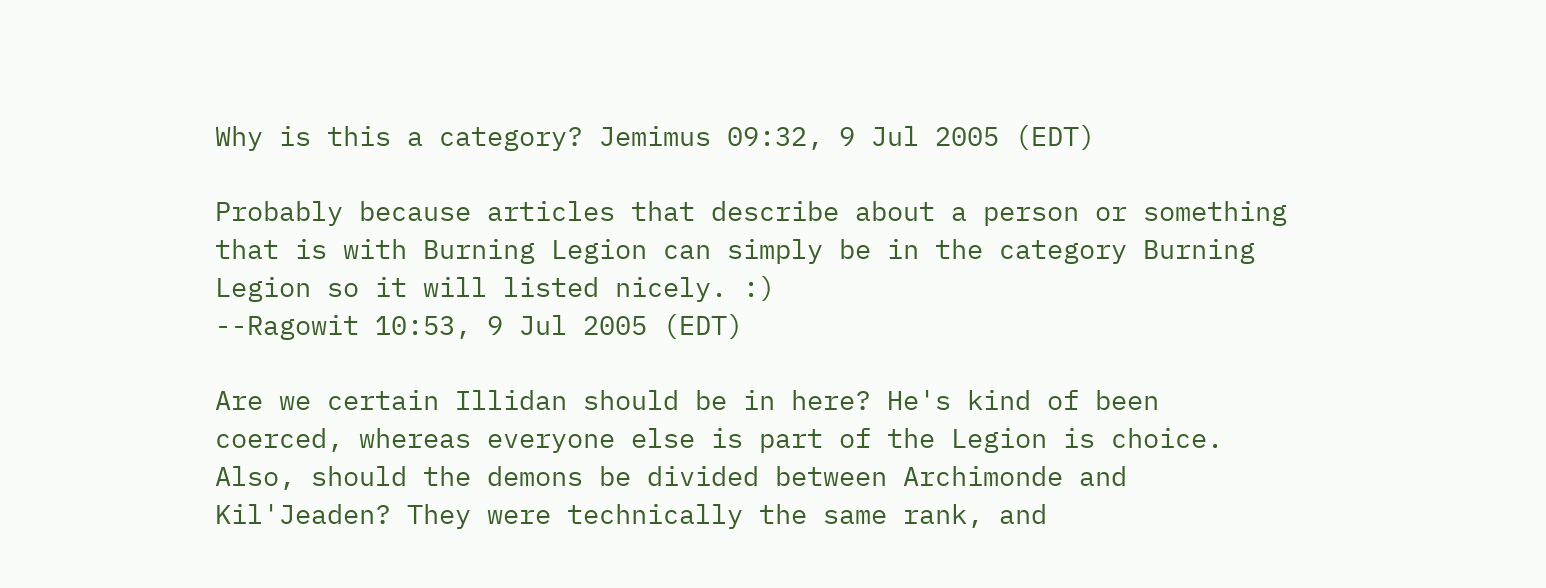Why is this a category? Jemimus 09:32, 9 Jul 2005 (EDT)

Probably because articles that describe about a person or something that is with Burning Legion can simply be in the category Burning Legion so it will listed nicely. :)
--Ragowit 10:53, 9 Jul 2005 (EDT)

Are we certain Illidan should be in here? He's kind of been coerced, whereas everyone else is part of the Legion is choice. Also, should the demons be divided between Archimonde and Kil'Jeaden? They were technically the same rank, and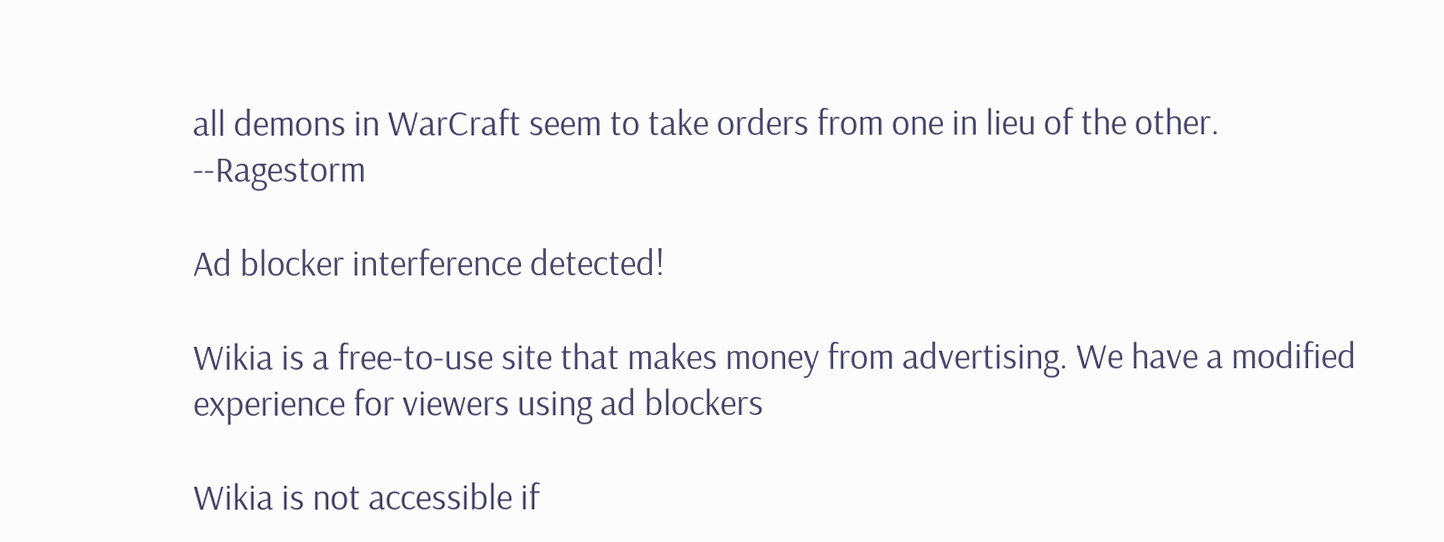all demons in WarCraft seem to take orders from one in lieu of the other. --Ragestorm

Ad blocker interference detected!

Wikia is a free-to-use site that makes money from advertising. We have a modified experience for viewers using ad blockers

Wikia is not accessible if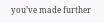you’ve made further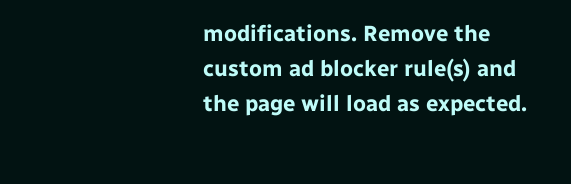modifications. Remove the custom ad blocker rule(s) and the page will load as expected.